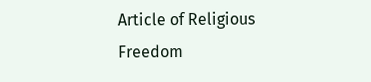Article of Religious Freedom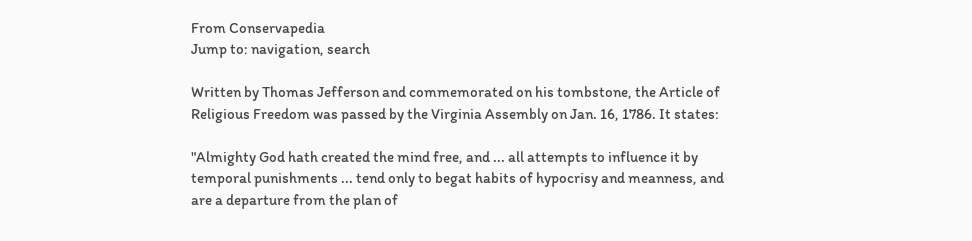From Conservapedia
Jump to: navigation, search

Written by Thomas Jefferson and commemorated on his tombstone, the Article of Religious Freedom was passed by the Virginia Assembly on Jan. 16, 1786. It states:

"Almighty God hath created the mind free, and ... all attempts to influence it by temporal punishments ... tend only to begat habits of hypocrisy and meanness, and are a departure from the plan of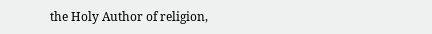the Holy Author of religion,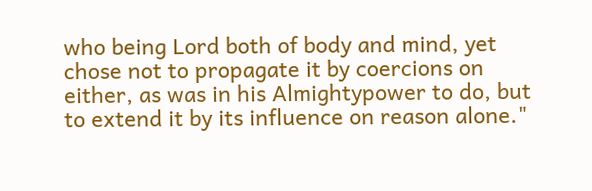who being Lord both of body and mind, yet chose not to propagate it by coercions on either, as was in his Almightypower to do, but to extend it by its influence on reason alone."